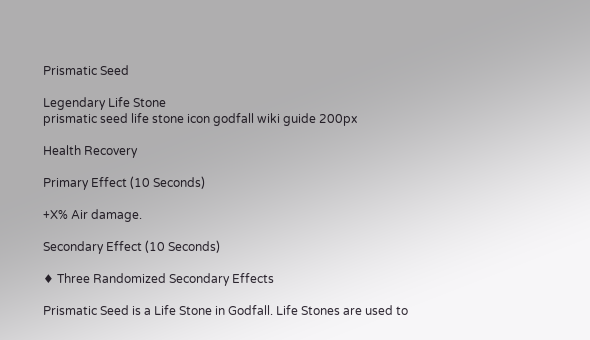Prismatic Seed

Legendary Life Stone
prismatic seed life stone icon godfall wiki guide 200px

Health Recovery

Primary Effect (10 Seconds)

+X% Air damage.

Secondary Effect (10 Seconds)

♦ Three Randomized Secondary Effects

Prismatic Seed is a Life Stone in Godfall. Life Stones are used to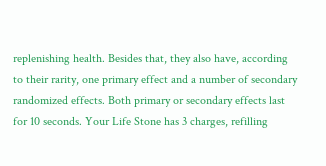replenishing health. Besides that, they also have, according to their rarity, one primary effect and a number of secondary randomized effects. Both primary or secondary effects last for 10 seconds. Your Life Stone has 3 charges, refilling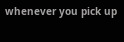whenever you pick up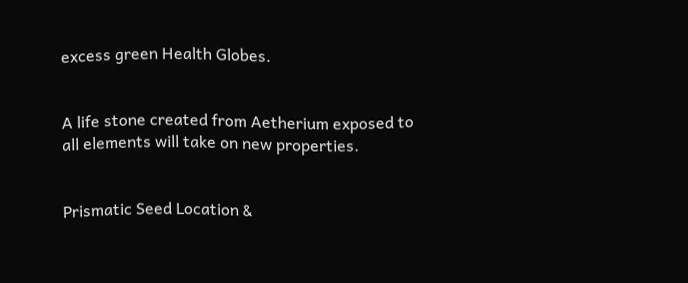excess green Health Globes.


A life stone created from Aetherium exposed to all elements will take on new properties.


Prismatic Seed Location &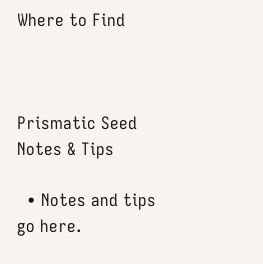Where to Find



Prismatic Seed Notes & Tips

  • Notes and tips go here.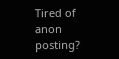Tired of anon posting?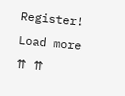Register!
Load more
⇈ ⇈